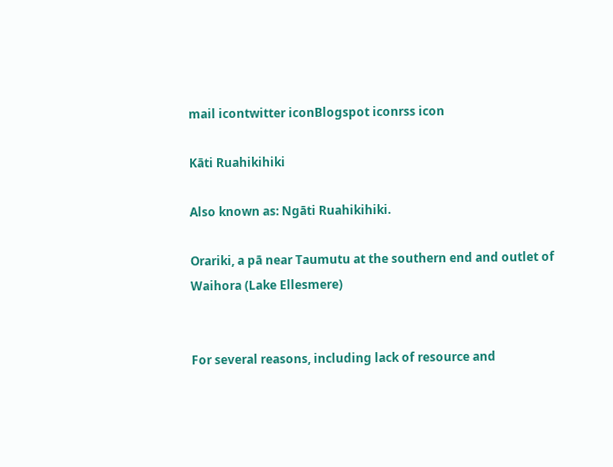mail icontwitter iconBlogspot iconrss icon

Kāti Ruahikihiki

Also known as: Ngāti Ruahikihiki.

Orariki, a pā near Taumutu at the southern end and outlet of Waihora (Lake Ellesmere)


For several reasons, including lack of resource and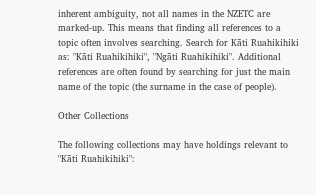inherent ambiguity, not all names in the NZETC are marked-up. This means that finding all references to a topic often involves searching. Search for Kāti Ruahikihiki as: "Kāti Ruahikihiki", "Ngāti Ruahikihiki". Additional references are often found by searching for just the main name of the topic (the surname in the case of people).

Other Collections

The following collections may have holdings relevant to "Kāti Ruahikihiki":